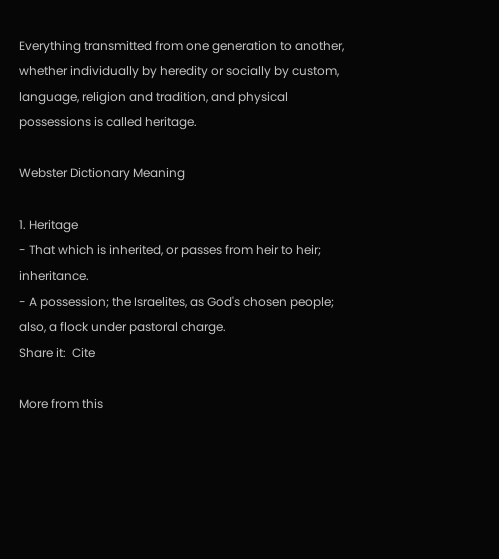Everything transmitted from one generation to another, whether individually by heredity or socially by custom, language, religion and tradition, and physical possessions is called heritage.

Webster Dictionary Meaning

1. Heritage
- That which is inherited, or passes from heir to heir; inheritance.
- A possession; the Israelites, as God's chosen people; also, a flock under pastoral charge.
Share it:  Cite

More from this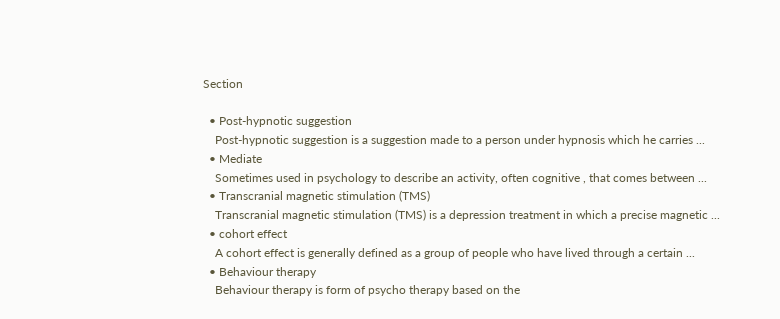Section

  • Post-hypnotic suggestion
    Post-hypnotic suggestion is a suggestion made to a person under hypnosis which he carries ...
  • Mediate
    Sometimes used in psychology to describe an activity, often cognitive , that comes between ...
  • Transcranial magnetic stimulation (TMS)
    Transcranial magnetic stimulation (TMS) is a depression treatment in which a precise magnetic ...
  • cohort effect
    A cohort effect is generally defined as a group of people who have lived through a certain ...
  • Behaviour therapy
    Behaviour therapy is form of psycho therapy based on the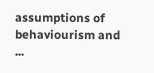assumptions of behaviourism and ...